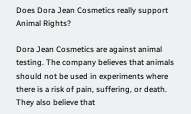Does Dora Jean Cosmetics really support Animal Rights?

Dora Jean Cosmetics are against animal testing. The company believes that animals should not be used in experiments where there is a risk of pain, suffering, or death. They also believe that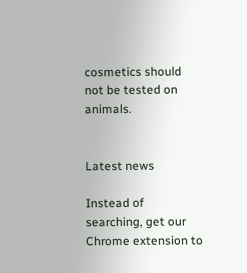cosmetics should not be tested on animals.


Latest news

Instead of searching, get our Chrome extension to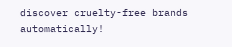discover cruelty-free brands automatically!